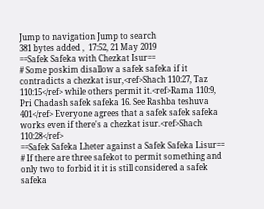Jump to navigation Jump to search
381 bytes added ,  17:52, 21 May 2019
==Safek Safeka with Chezkat Isur==
# Some poskim disallow a safek safeka if it contradicts a chezkat isur,<ref>Shach 110:27, Taz 110:15</ref> while others permit it.<ref>Rama 110:9, Pri Chadash safek safeka 16. See Rashba teshuva 401</ref> Everyone agrees that a safek safek safeka works even if there's a chezkat isur.<ref>Shach 110:28</ref>
==Safek Safeka Lheter against a Safek Safeka Lisur==
# If there are three safekot to permit something and only two to forbid it it is still considered a safek safeka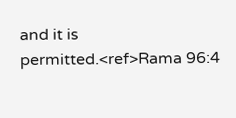and it is permitted.<ref>Rama 96:4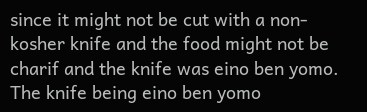since it might not be cut with a non-kosher knife and the food might not be charif and the knife was eino ben yomo. The knife being eino ben yomo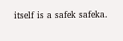itself is a safek safeka.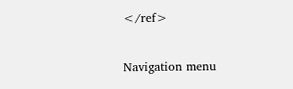</ref>

Navigation menu